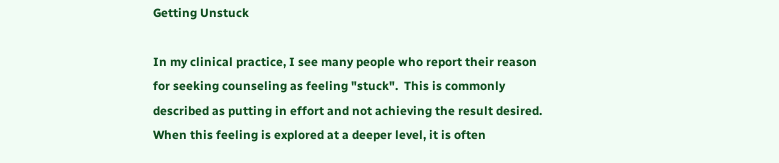Getting Unstuck

In my clinical practice, I see many people who report their reason for seeking counseling as feeling "stuck".  This is commonly described as putting in effort and not achieving the result desired. When this feeling is explored at a deeper level, it is often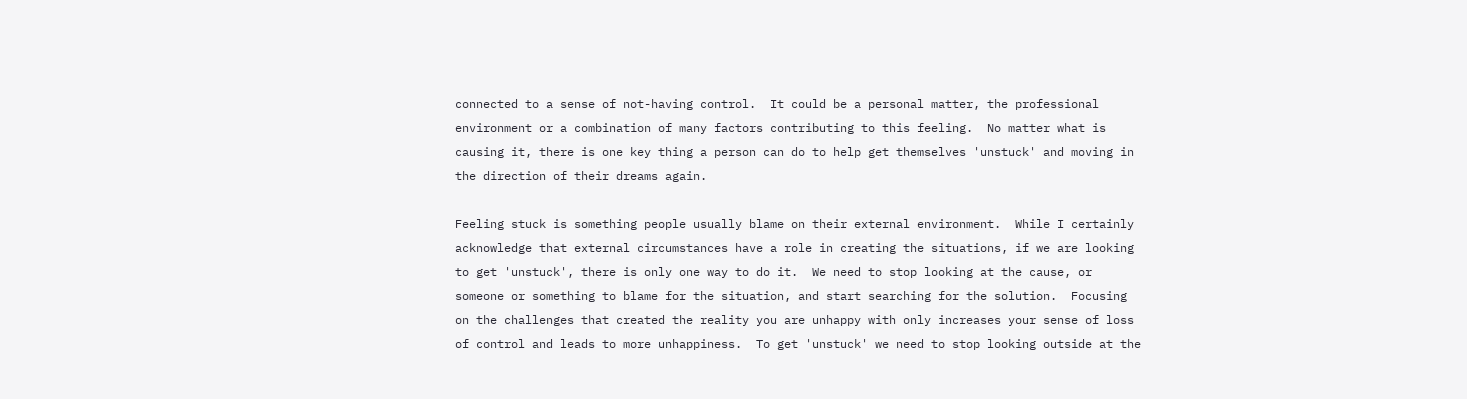connected to a sense of not-having control.  It could be a personal matter, the professional environment or a combination of many factors contributing to this feeling.  No matter what is causing it, there is one key thing a person can do to help get themselves 'unstuck' and moving in the direction of their dreams again.

Feeling stuck is something people usually blame on their external environment.  While I certainly acknowledge that external circumstances have a role in creating the situations, if we are looking to get 'unstuck', there is only one way to do it.  We need to stop looking at the cause, or someone or something to blame for the situation, and start searching for the solution.  Focusing on the challenges that created the reality you are unhappy with only increases your sense of loss of control and leads to more unhappiness.  To get 'unstuck' we need to stop looking outside at the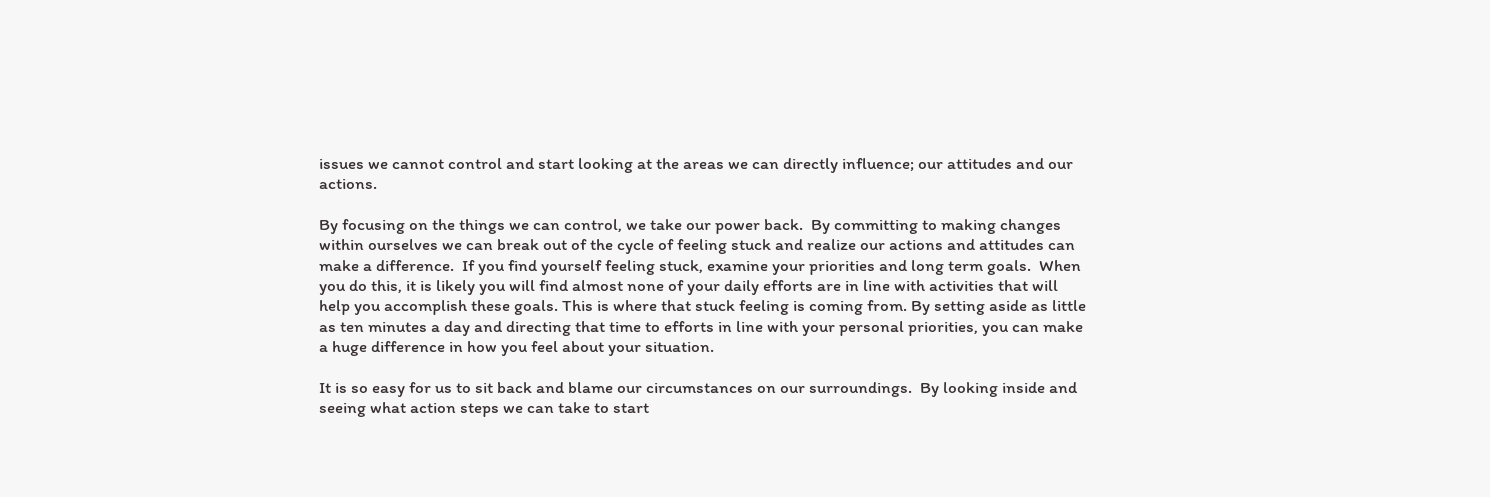issues we cannot control and start looking at the areas we can directly influence; our attitudes and our actions.

By focusing on the things we can control, we take our power back.  By committing to making changes within ourselves we can break out of the cycle of feeling stuck and realize our actions and attitudes can make a difference.  If you find yourself feeling stuck, examine your priorities and long term goals.  When you do this, it is likely you will find almost none of your daily efforts are in line with activities that will help you accomplish these goals. This is where that stuck feeling is coming from. By setting aside as little as ten minutes a day and directing that time to efforts in line with your personal priorities, you can make a huge difference in how you feel about your situation.

It is so easy for us to sit back and blame our circumstances on our surroundings.  By looking inside and seeing what action steps we can take to start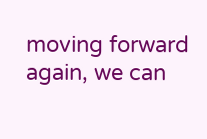moving forward again, we can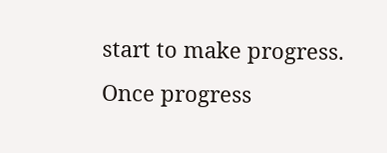start to make progress.  Once progress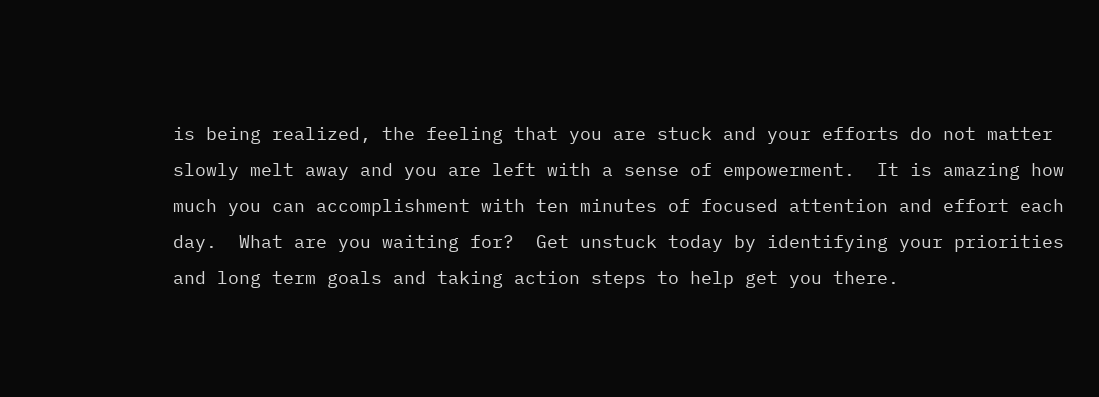is being realized, the feeling that you are stuck and your efforts do not matter slowly melt away and you are left with a sense of empowerment.  It is amazing how much you can accomplishment with ten minutes of focused attention and effort each day.  What are you waiting for?  Get unstuck today by identifying your priorities and long term goals and taking action steps to help get you there.